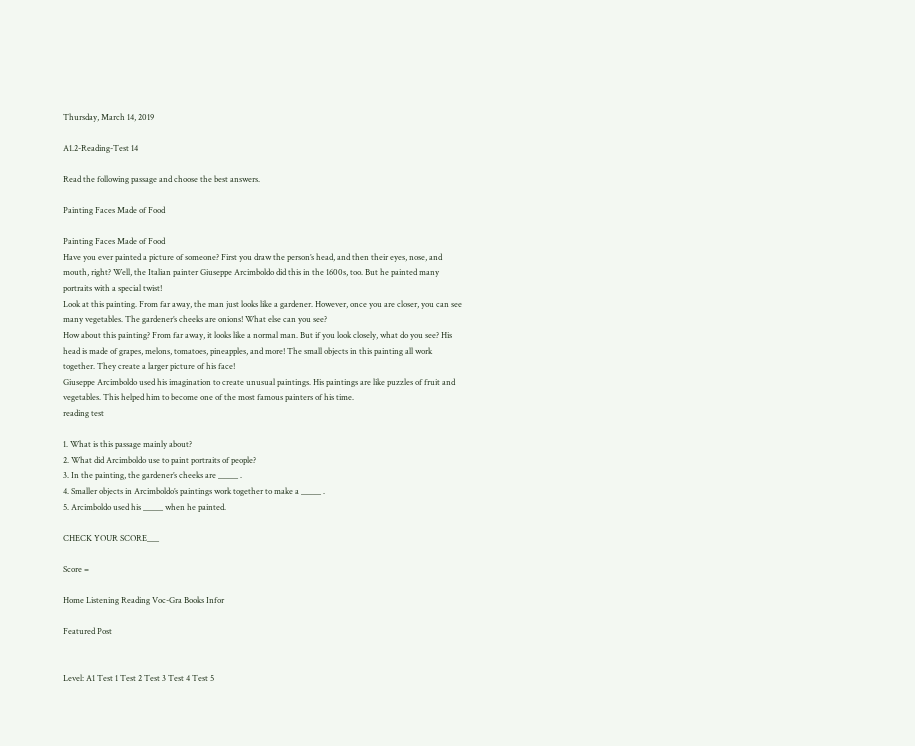Thursday, March 14, 2019

A1.2-Reading-Test 14

Read the following passage and choose the best answers.

Painting Faces Made of Food

Painting Faces Made of Food
Have you ever painted a picture of someone? First you draw the person’s head, and then their eyes, nose, and mouth, right? Well, the Italian painter Giuseppe Arcimboldo did this in the 1600s, too. But he painted many portraits with a special twist!
Look at this painting. From far away, the man just looks like a gardener. However, once you are closer, you can see many vegetables. The gardener’s cheeks are onions! What else can you see?
How about this painting? From far away, it looks like a normal man. But if you look closely, what do you see? His head is made of grapes, melons, tomatoes, pineapples, and more! The small objects in this painting all work together. They create a larger picture of his face!
Giuseppe Arcimboldo used his imagination to create unusual paintings. His paintings are like puzzles of fruit and vegetables. This helped him to become one of the most famous painters of his time.
reading test

1. What is this passage mainly about?
2. What did Arcimboldo use to paint portraits of people?
3. In the painting, the gardener’s cheeks are _____ .
4. Smaller objects in Arcimboldo’s paintings work together to make a _____ .
5. Arcimboldo used his _____ when he painted.

CHECK YOUR SCORE___

Score =

Home Listening Reading Voc-Gra Books Infor

Featured Post


Level: A1 Test 1 Test 2 Test 3 Test 4 Test 5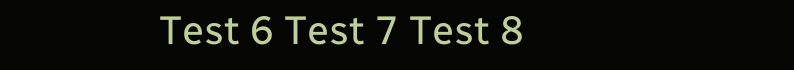Test 6 Test 7 Test 8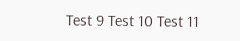Test 9 Test 10 Test 11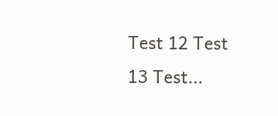Test 12 Test 13 Test...